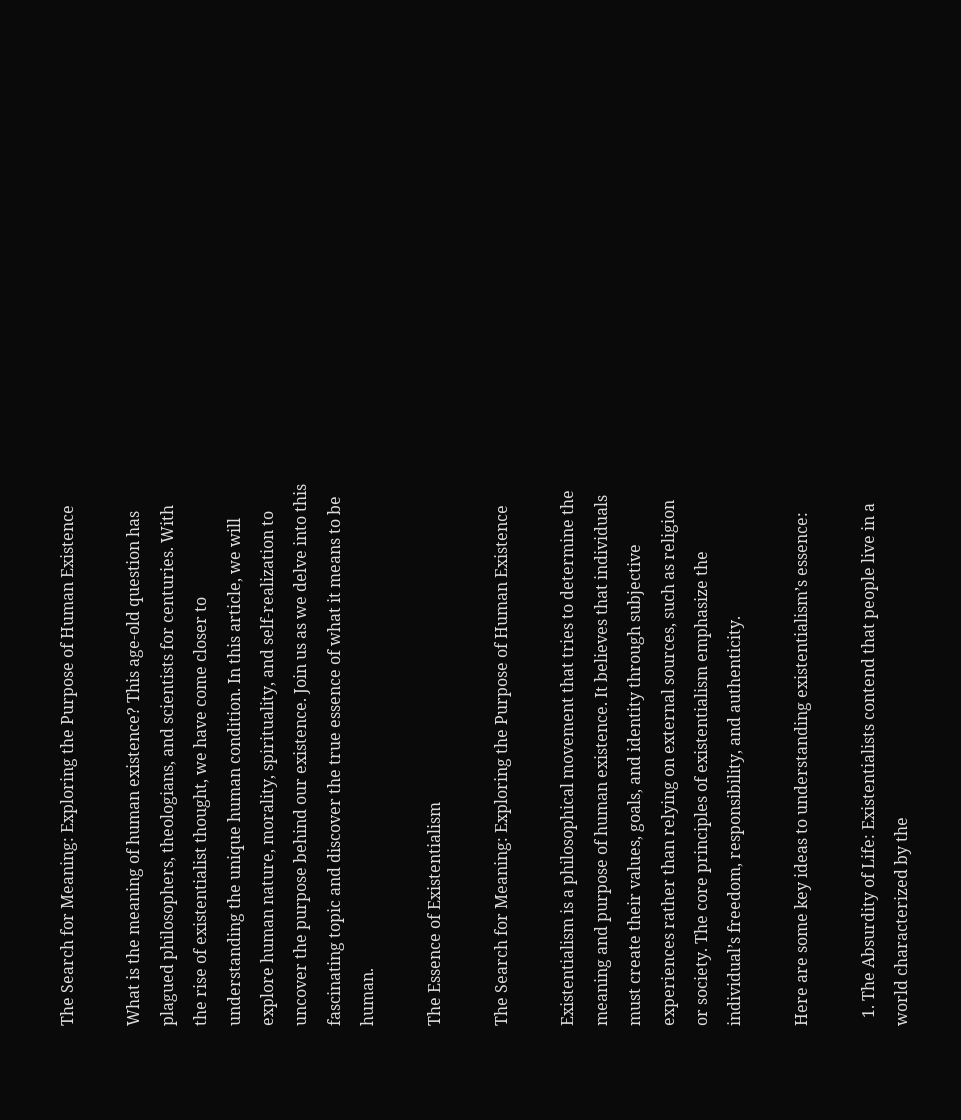The Search for Meaning: Exploring the Purpose of Human Existence

What is the meaning of human existence? This age-old question has plagued philosophers, theologians, and scientists for centuries. With the rise of existentialist thought, we have come closer to understanding the unique human condition. In this article, we will explore human nature, morality, spirituality, and self-realization to uncover the purpose behind our existence. Join us as we delve into this fascinating topic and discover the true essence of what it means to be human.

The Essence of Existentialism

The Search for Meaning: Exploring the Purpose of Human Existence

Existentialism is a philosophical movement that tries to determine the meaning and purpose of human existence. It believes that individuals must create their values, goals, and identity through subjective experiences rather than relying on external sources, such as religion or society. The core principles of existentialism emphasize the individual’s freedom, responsibility, and authenticity.

Here are some key ideas to understanding existentialism’s essence:

  1. The Absurdity of Life: Existentialists contend that people live in a world characterized by the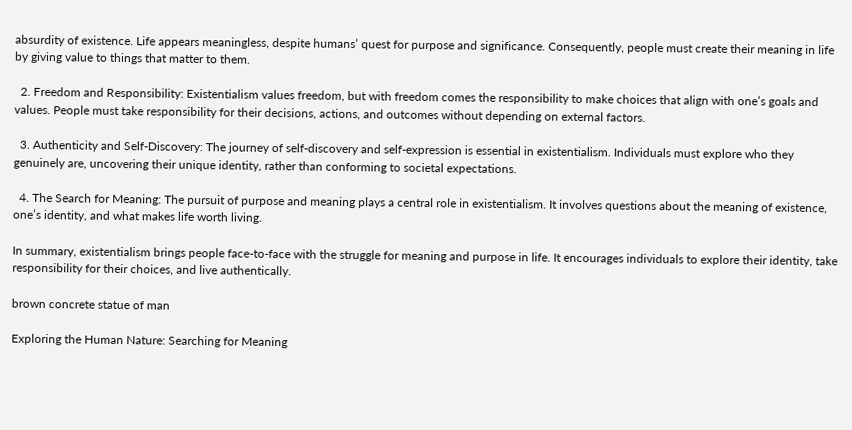absurdity of existence. Life appears meaningless, despite humans’ quest for purpose and significance. Consequently, people must create their meaning in life by giving value to things that matter to them.

  2. Freedom and Responsibility: Existentialism values freedom, but with freedom comes the responsibility to make choices that align with one’s goals and values. People must take responsibility for their decisions, actions, and outcomes without depending on external factors.

  3. Authenticity and Self-Discovery: The journey of self-discovery and self-expression is essential in existentialism. Individuals must explore who they genuinely are, uncovering their unique identity, rather than conforming to societal expectations.

  4. The Search for Meaning: The pursuit of purpose and meaning plays a central role in existentialism. It involves questions about the meaning of existence, one’s identity, and what makes life worth living.

In summary, existentialism brings people face-to-face with the struggle for meaning and purpose in life. It encourages individuals to explore their identity, take responsibility for their choices, and live authentically.

brown concrete statue of man

Exploring the Human Nature: Searching for Meaning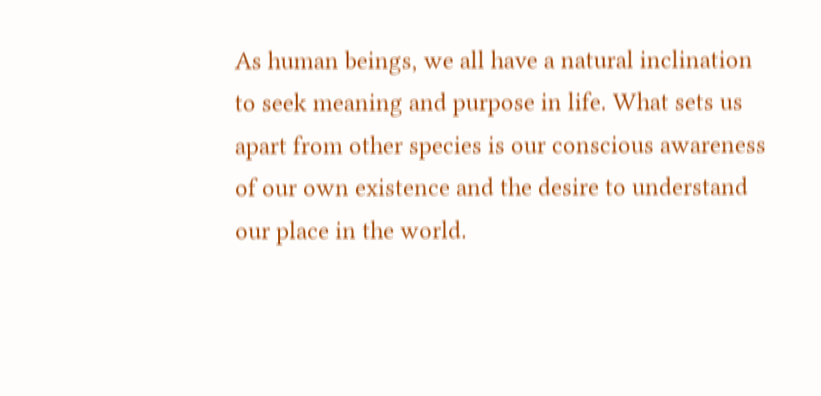As human beings, we all have a natural inclination to seek meaning and purpose in life. What sets us apart from other species is our conscious awareness of our own existence and the desire to understand our place in the world.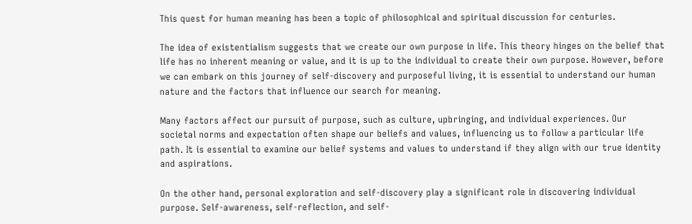This quest for human meaning has been a topic of philosophical and spiritual discussion for centuries.

The idea of existentialism suggests that we create our own purpose in life. This theory hinges on the belief that life has no inherent meaning or value, and it is up to the individual to create their own purpose. However, before we can embark on this journey of self-discovery and purposeful living, it is essential to understand our human nature and the factors that influence our search for meaning.

Many factors affect our pursuit of purpose, such as culture, upbringing, and individual experiences. Our societal norms and expectation often shape our beliefs and values, influencing us to follow a particular life path. It is essential to examine our belief systems and values to understand if they align with our true identity and aspirations.

On the other hand, personal exploration and self-discovery play a significant role in discovering individual purpose. Self-awareness, self-reflection, and self-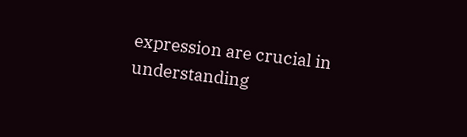expression are crucial in understanding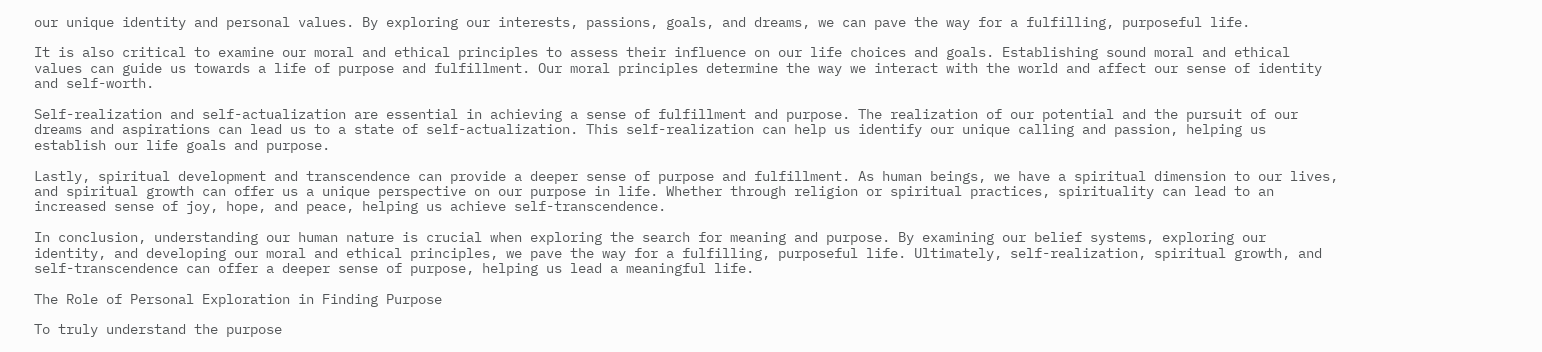our unique identity and personal values. By exploring our interests, passions, goals, and dreams, we can pave the way for a fulfilling, purposeful life.

It is also critical to examine our moral and ethical principles to assess their influence on our life choices and goals. Establishing sound moral and ethical values can guide us towards a life of purpose and fulfillment. Our moral principles determine the way we interact with the world and affect our sense of identity and self-worth.

Self-realization and self-actualization are essential in achieving a sense of fulfillment and purpose. The realization of our potential and the pursuit of our dreams and aspirations can lead us to a state of self-actualization. This self-realization can help us identify our unique calling and passion, helping us establish our life goals and purpose.

Lastly, spiritual development and transcendence can provide a deeper sense of purpose and fulfillment. As human beings, we have a spiritual dimension to our lives, and spiritual growth can offer us a unique perspective on our purpose in life. Whether through religion or spiritual practices, spirituality can lead to an increased sense of joy, hope, and peace, helping us achieve self-transcendence.

In conclusion, understanding our human nature is crucial when exploring the search for meaning and purpose. By examining our belief systems, exploring our identity, and developing our moral and ethical principles, we pave the way for a fulfilling, purposeful life. Ultimately, self-realization, spiritual growth, and self-transcendence can offer a deeper sense of purpose, helping us lead a meaningful life.

The Role of Personal Exploration in Finding Purpose

To truly understand the purpose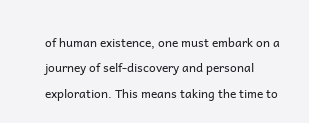of human existence, one must embark on a journey of self-discovery and personal exploration. This means taking the time to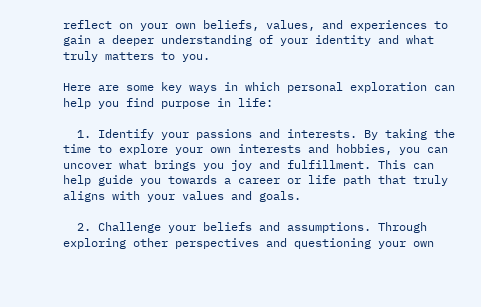reflect on your own beliefs, values, and experiences to gain a deeper understanding of your identity and what truly matters to you.

Here are some key ways in which personal exploration can help you find purpose in life:

  1. Identify your passions and interests. By taking the time to explore your own interests and hobbies, you can uncover what brings you joy and fulfillment. This can help guide you towards a career or life path that truly aligns with your values and goals.

  2. Challenge your beliefs and assumptions. Through exploring other perspectives and questioning your own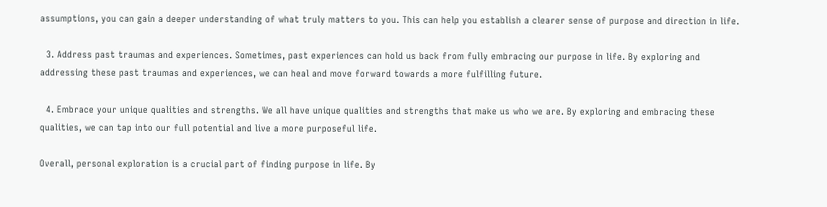assumptions, you can gain a deeper understanding of what truly matters to you. This can help you establish a clearer sense of purpose and direction in life.

  3. Address past traumas and experiences. Sometimes, past experiences can hold us back from fully embracing our purpose in life. By exploring and addressing these past traumas and experiences, we can heal and move forward towards a more fulfilling future.

  4. Embrace your unique qualities and strengths. We all have unique qualities and strengths that make us who we are. By exploring and embracing these qualities, we can tap into our full potential and live a more purposeful life.

Overall, personal exploration is a crucial part of finding purpose in life. By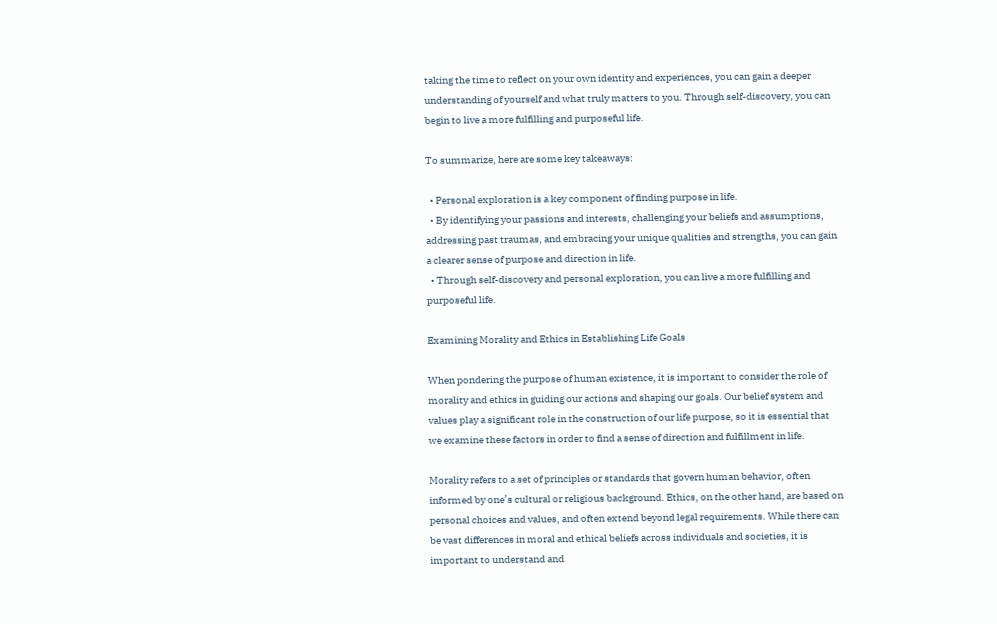taking the time to reflect on your own identity and experiences, you can gain a deeper understanding of yourself and what truly matters to you. Through self-discovery, you can begin to live a more fulfilling and purposeful life.

To summarize, here are some key takeaways:

  • Personal exploration is a key component of finding purpose in life.
  • By identifying your passions and interests, challenging your beliefs and assumptions, addressing past traumas, and embracing your unique qualities and strengths, you can gain a clearer sense of purpose and direction in life.
  • Through self-discovery and personal exploration, you can live a more fulfilling and purposeful life.

Examining Morality and Ethics in Establishing Life Goals

When pondering the purpose of human existence, it is important to consider the role of morality and ethics in guiding our actions and shaping our goals. Our belief system and values play a significant role in the construction of our life purpose, so it is essential that we examine these factors in order to find a sense of direction and fulfillment in life.

Morality refers to a set of principles or standards that govern human behavior, often informed by one’s cultural or religious background. Ethics, on the other hand, are based on personal choices and values, and often extend beyond legal requirements. While there can be vast differences in moral and ethical beliefs across individuals and societies, it is important to understand and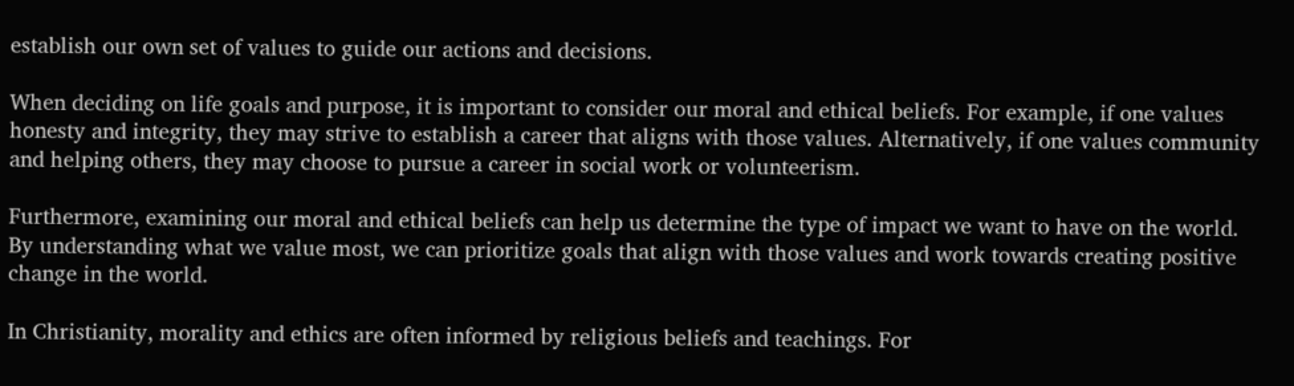establish our own set of values to guide our actions and decisions.

When deciding on life goals and purpose, it is important to consider our moral and ethical beliefs. For example, if one values honesty and integrity, they may strive to establish a career that aligns with those values. Alternatively, if one values community and helping others, they may choose to pursue a career in social work or volunteerism.

Furthermore, examining our moral and ethical beliefs can help us determine the type of impact we want to have on the world. By understanding what we value most, we can prioritize goals that align with those values and work towards creating positive change in the world.

In Christianity, morality and ethics are often informed by religious beliefs and teachings. For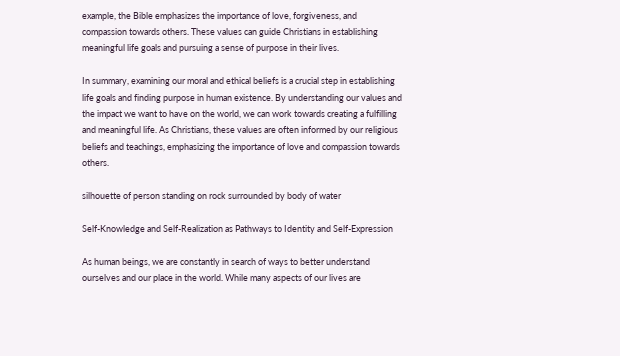example, the Bible emphasizes the importance of love, forgiveness, and compassion towards others. These values can guide Christians in establishing meaningful life goals and pursuing a sense of purpose in their lives.

In summary, examining our moral and ethical beliefs is a crucial step in establishing life goals and finding purpose in human existence. By understanding our values and the impact we want to have on the world, we can work towards creating a fulfilling and meaningful life. As Christians, these values are often informed by our religious beliefs and teachings, emphasizing the importance of love and compassion towards others.

silhouette of person standing on rock surrounded by body of water

Self-Knowledge and Self-Realization as Pathways to Identity and Self-Expression

As human beings, we are constantly in search of ways to better understand ourselves and our place in the world. While many aspects of our lives are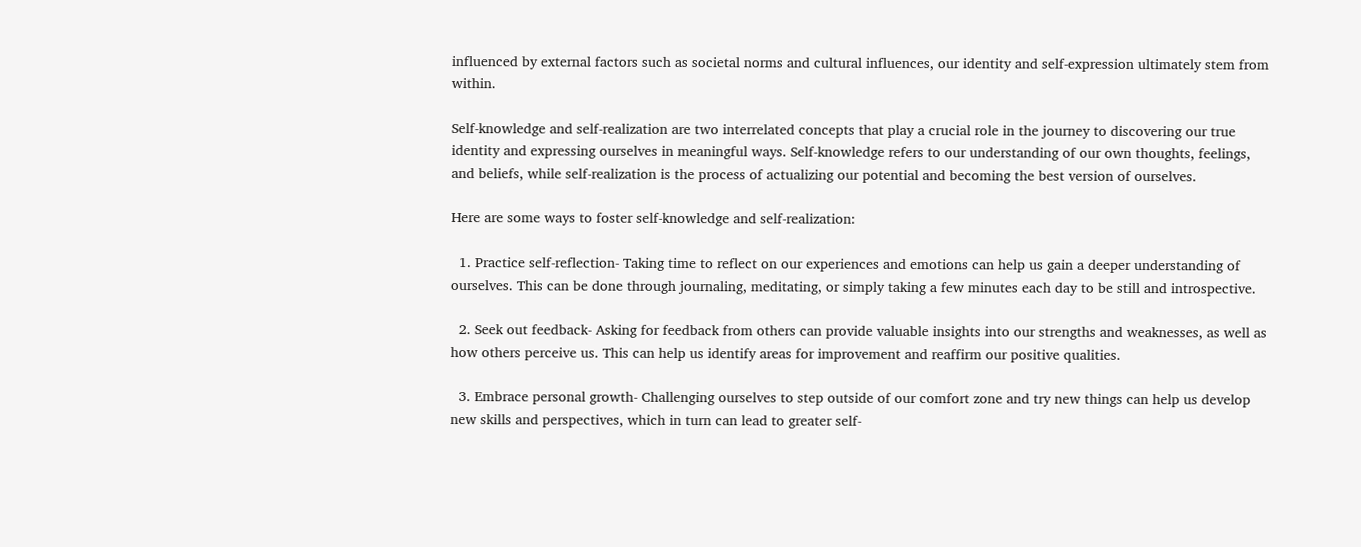influenced by external factors such as societal norms and cultural influences, our identity and self-expression ultimately stem from within.

Self-knowledge and self-realization are two interrelated concepts that play a crucial role in the journey to discovering our true identity and expressing ourselves in meaningful ways. Self-knowledge refers to our understanding of our own thoughts, feelings, and beliefs, while self-realization is the process of actualizing our potential and becoming the best version of ourselves.

Here are some ways to foster self-knowledge and self-realization:

  1. Practice self-reflection- Taking time to reflect on our experiences and emotions can help us gain a deeper understanding of ourselves. This can be done through journaling, meditating, or simply taking a few minutes each day to be still and introspective.

  2. Seek out feedback- Asking for feedback from others can provide valuable insights into our strengths and weaknesses, as well as how others perceive us. This can help us identify areas for improvement and reaffirm our positive qualities.

  3. Embrace personal growth- Challenging ourselves to step outside of our comfort zone and try new things can help us develop new skills and perspectives, which in turn can lead to greater self-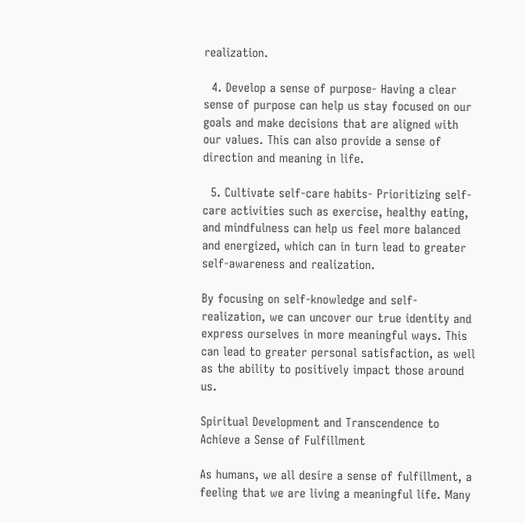realization.

  4. Develop a sense of purpose- Having a clear sense of purpose can help us stay focused on our goals and make decisions that are aligned with our values. This can also provide a sense of direction and meaning in life.

  5. Cultivate self-care habits- Prioritizing self-care activities such as exercise, healthy eating, and mindfulness can help us feel more balanced and energized, which can in turn lead to greater self-awareness and realization.

By focusing on self-knowledge and self-realization, we can uncover our true identity and express ourselves in more meaningful ways. This can lead to greater personal satisfaction, as well as the ability to positively impact those around us.

Spiritual Development and Transcendence to Achieve a Sense of Fulfillment

As humans, we all desire a sense of fulfillment, a feeling that we are living a meaningful life. Many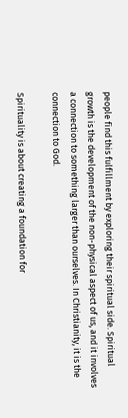people find this fulfillment by exploring their spiritual side. Spiritual growth is the development of the non-physical aspect of us, and it involves a connection to something larger than ourselves. In Christianity, it is the connection to God.

Spirituality is about creating a foundation for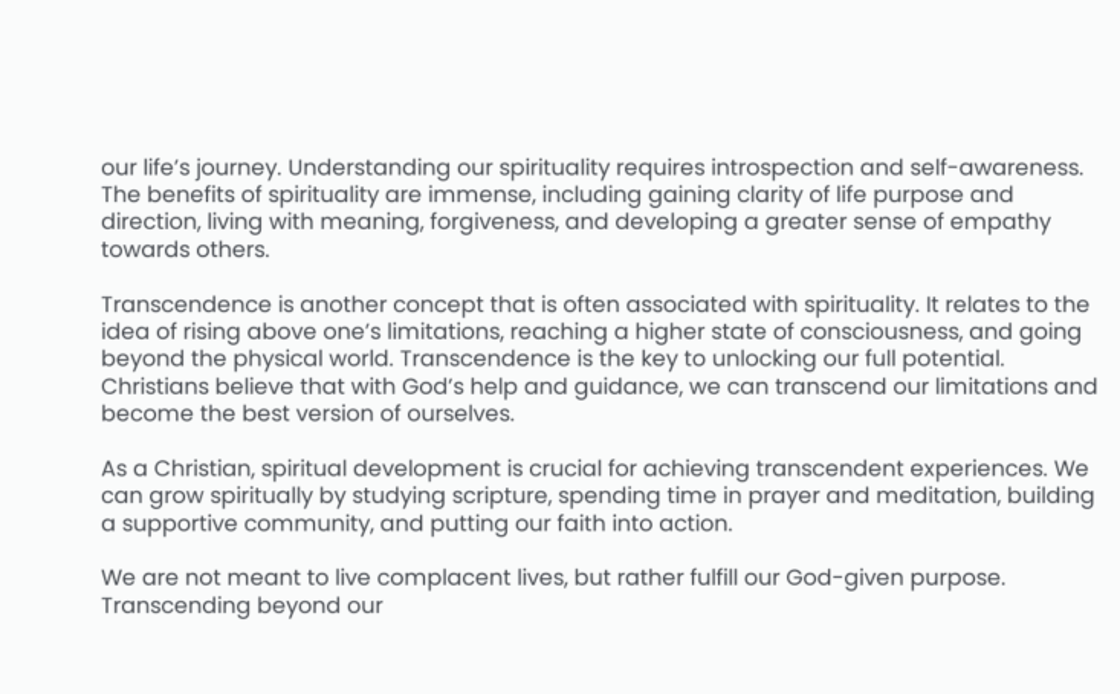our life’s journey. Understanding our spirituality requires introspection and self-awareness. The benefits of spirituality are immense, including gaining clarity of life purpose and direction, living with meaning, forgiveness, and developing a greater sense of empathy towards others.

Transcendence is another concept that is often associated with spirituality. It relates to the idea of rising above one’s limitations, reaching a higher state of consciousness, and going beyond the physical world. Transcendence is the key to unlocking our full potential. Christians believe that with God’s help and guidance, we can transcend our limitations and become the best version of ourselves.

As a Christian, spiritual development is crucial for achieving transcendent experiences. We can grow spiritually by studying scripture, spending time in prayer and meditation, building a supportive community, and putting our faith into action.

We are not meant to live complacent lives, but rather fulfill our God-given purpose. Transcending beyond our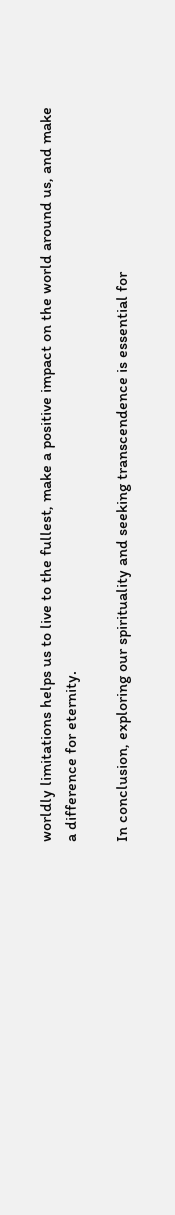worldly limitations helps us to live to the fullest, make a positive impact on the world around us, and make a difference for eternity.

In conclusion, exploring our spirituality and seeking transcendence is essential for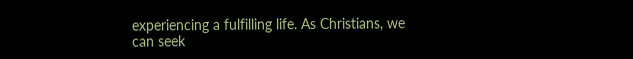experiencing a fulfilling life. As Christians, we can seek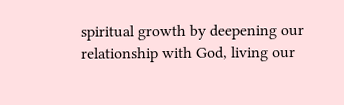spiritual growth by deepening our relationship with God, living our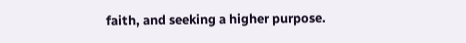faith, and seeking a higher purpose.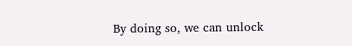By doing so, we can unlock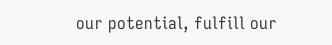our potential, fulfill our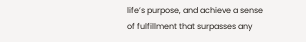life’s purpose, and achieve a sense of fulfillment that surpasses any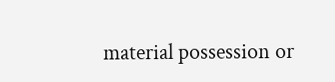material possession or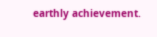earthly achievement.